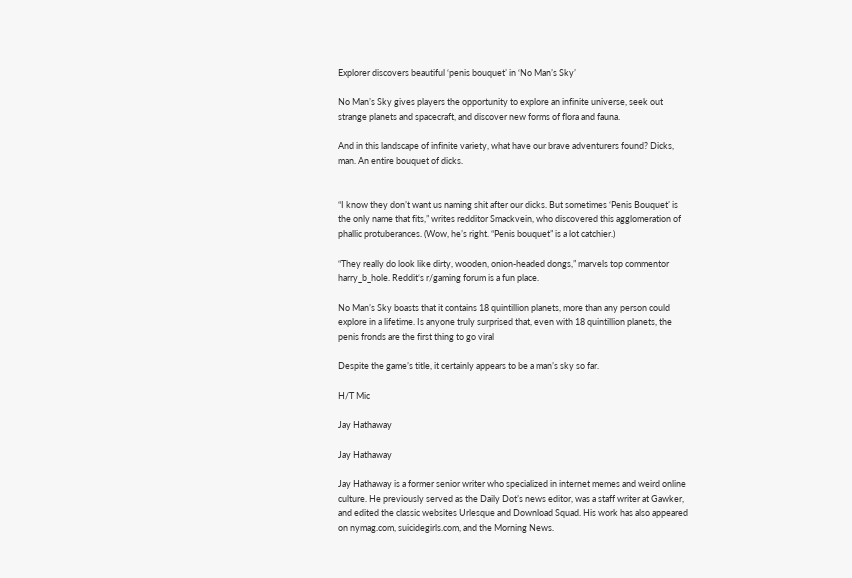Explorer discovers beautiful ‘penis bouquet’ in ‘No Man’s Sky’

No Man’s Sky gives players the opportunity to explore an infinite universe, seek out strange planets and spacecraft, and discover new forms of flora and fauna.

And in this landscape of infinite variety, what have our brave adventurers found? Dicks, man. An entire bouquet of dicks.


“I know they don’t want us naming shit after our dicks. But sometimes ‘Penis Bouquet’ is the only name that fits,” writes redditor Smackvein, who discovered this agglomeration of phallic protuberances. (Wow, he’s right. “Penis bouquet” is a lot catchier.)

“They really do look like dirty, wooden, onion-headed dongs,” marvels top commentor harry_b_hole. Reddit‘s r/gaming forum is a fun place.

No Man’s Sky boasts that it contains 18 quintillion planets, more than any person could explore in a lifetime. Is anyone truly surprised that, even with 18 quintillion planets, the penis fronds are the first thing to go viral

Despite the game’s title, it certainly appears to be a man’s sky so far.

H/T Mic

Jay Hathaway

Jay Hathaway

Jay Hathaway is a former senior writer who specialized in internet memes and weird online culture. He previously served as the Daily Dot’s news editor, was a staff writer at Gawker, and edited the classic websites Urlesque and Download Squad. His work has also appeared on nymag.com, suicidegirls.com, and the Morning News.